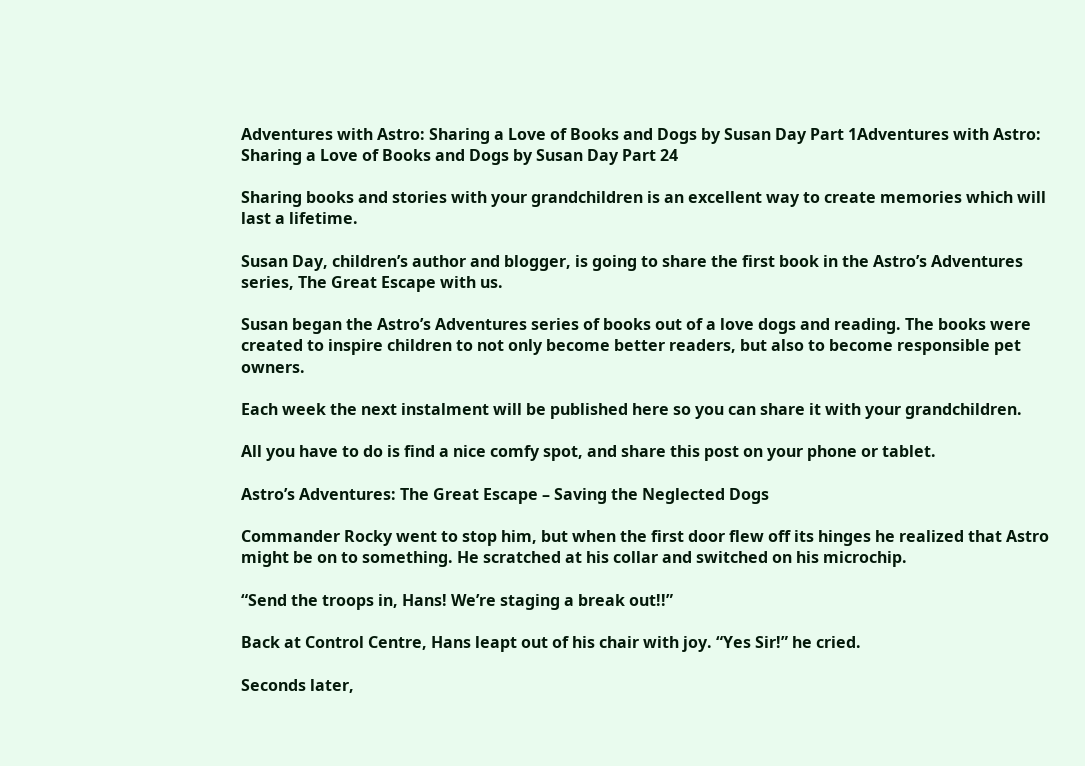Adventures with Astro: Sharing a Love of Books and Dogs by Susan Day Part 1Adventures with Astro: Sharing a Love of Books and Dogs by Susan Day Part 24

Sharing books and stories with your grandchildren is an excellent way to create memories which will last a lifetime.

Susan Day, children’s author and blogger, is going to share the first book in the Astro’s Adventures series, The Great Escape with us.

Susan began the Astro’s Adventures series of books out of a love dogs and reading. The books were created to inspire children to not only become better readers, but also to become responsible pet owners.

Each week the next instalment will be published here so you can share it with your grandchildren.

All you have to do is find a nice comfy spot, and share this post on your phone or tablet.

Astro’s Adventures: The Great Escape – Saving the Neglected Dogs

Commander Rocky went to stop him, but when the first door flew off its hinges he realized that Astro might be on to something. He scratched at his collar and switched on his microchip.

“Send the troops in, Hans! We’re staging a break out!!”

Back at Control Centre, Hans leapt out of his chair with joy. “Yes Sir!” he cried.

Seconds later,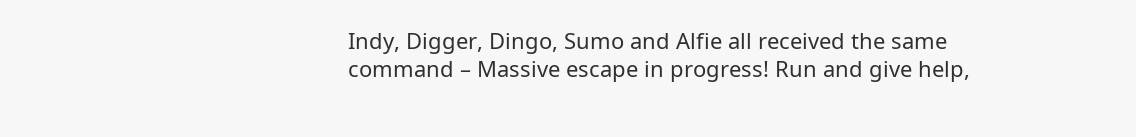Indy, Digger, Dingo, Sumo and Alfie all received the same command – Massive escape in progress! Run and give help,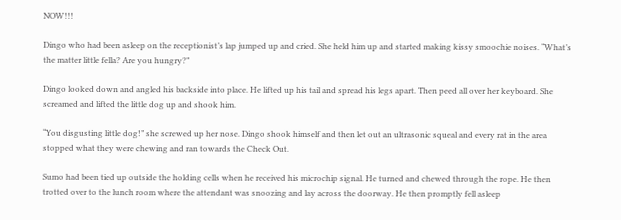NOW!!!

Dingo who had been asleep on the receptionist’s lap jumped up and cried. She held him up and started making kissy smoochie noises. “What’s the matter little fella? Are you hungry?”

Dingo looked down and angled his backside into place. He lifted up his tail and spread his legs apart. Then peed all over her keyboard. She screamed and lifted the little dog up and shook him.

“You disgusting little dog!” she screwed up her nose. Dingo shook himself and then let out an ultrasonic squeal and every rat in the area stopped what they were chewing and ran towards the Check Out.

Sumo had been tied up outside the holding cells when he received his microchip signal. He turned and chewed through the rope. He then trotted over to the lunch room where the attendant was snoozing and lay across the doorway. He then promptly fell asleep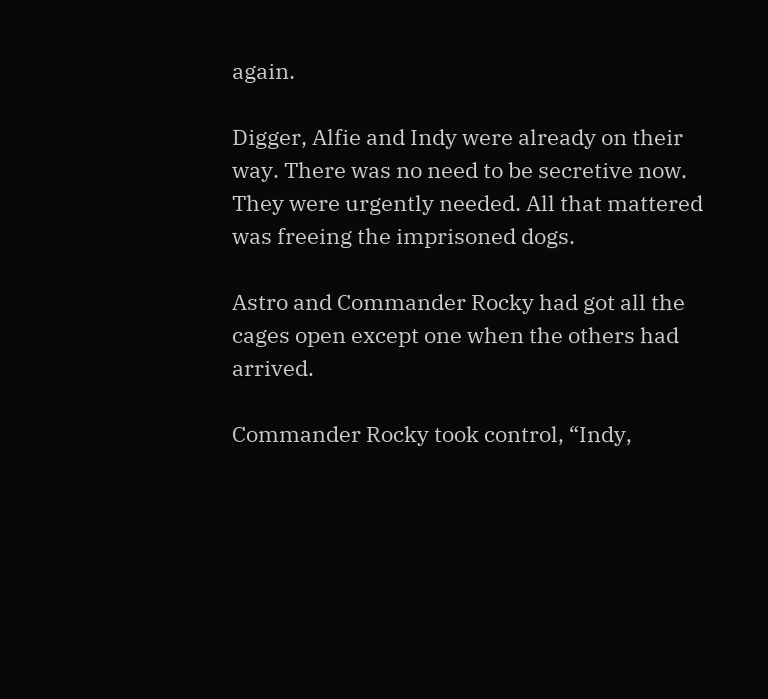again.

Digger, Alfie and Indy were already on their way. There was no need to be secretive now. They were urgently needed. All that mattered was freeing the imprisoned dogs.

Astro and Commander Rocky had got all the cages open except one when the others had arrived.

Commander Rocky took control, “Indy,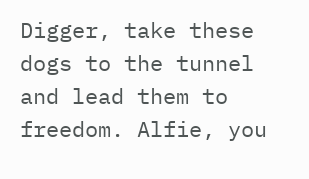Digger, take these dogs to the tunnel and lead them to freedom. Alfie, you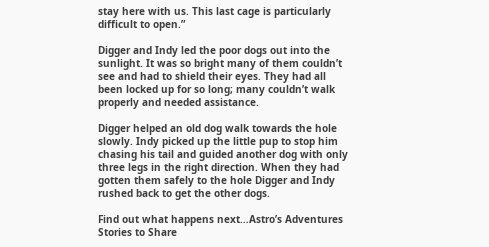stay here with us. This last cage is particularly difficult to open.”

Digger and Indy led the poor dogs out into the sunlight. It was so bright many of them couldn’t see and had to shield their eyes. They had all been locked up for so long; many couldn’t walk properly and needed assistance.

Digger helped an old dog walk towards the hole slowly. Indy picked up the little pup to stop him chasing his tail and guided another dog with only three legs in the right direction. When they had gotten them safely to the hole Digger and Indy rushed back to get the other dogs.

Find out what happens next…Astro’s Adventures Stories to Share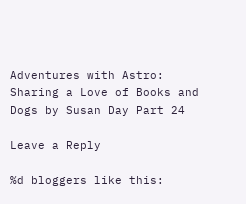Adventures with Astro: Sharing a Love of Books and Dogs by Susan Day Part 24

Leave a Reply

%d bloggers like this: